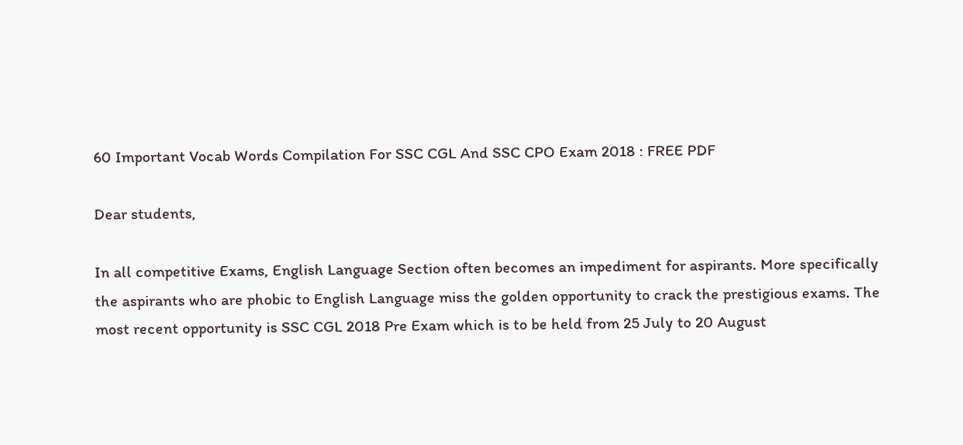60 Important Vocab Words Compilation For SSC CGL And SSC CPO Exam 2018 : FREE PDF

Dear students,

In all competitive Exams, English Language Section often becomes an impediment for aspirants. More specifically the aspirants who are phobic to English Language miss the golden opportunity to crack the prestigious exams. The most recent opportunity is SSC CGL 2018 Pre Exam which is to be held from 25 July to 20 August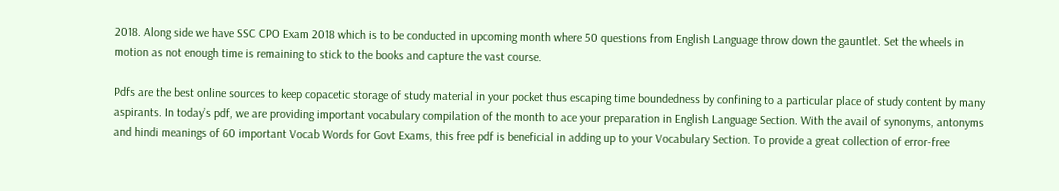2018. Along side we have SSC CPO Exam 2018 which is to be conducted in upcoming month where 50 questions from English Language throw down the gauntlet. Set the wheels in motion as not enough time is remaining to stick to the books and capture the vast course.

Pdfs are the best online sources to keep copacetic storage of study material in your pocket thus escaping time boundedness by confining to a particular place of study content by many aspirants. In today’s pdf, we are providing important vocabulary compilation of the month to ace your preparation in English Language Section. With the avail of synonyms, antonyms and hindi meanings of 60 important Vocab Words for Govt Exams, this free pdf is beneficial in adding up to your Vocabulary Section. To provide a great collection of error-free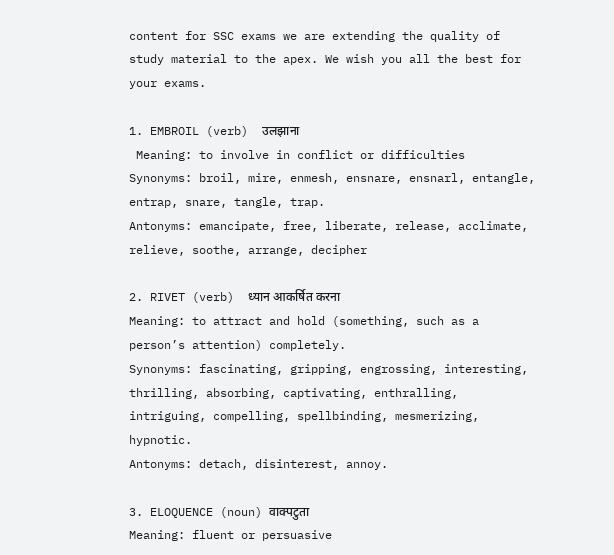content for SSC exams we are extending the quality of study material to the apex. We wish you all the best for your exams.

1. EMBROIL (verb)  उलझाना
 Meaning: to involve in conflict or difficulties
Synonyms: broil, mire, enmesh, ensnare, ensnarl, entangle, entrap, snare, tangle, trap.
Antonyms: emancipate, free, liberate, release, acclimate, relieve, soothe, arrange, decipher

2. RIVET (verb)  ध्यान आकर्षित करना
Meaning: to attract and hold (something, such as a person’s attention) completely.
Synonyms: fascinating, gripping, engrossing, interesting, thrilling, absorbing, captivating, enthralling, intriguing, compelling, spellbinding, mesmerizing, hypnotic.
Antonyms: detach, disinterest, annoy.

3. ELOQUENCE (noun) वाक्पटुता
Meaning: fluent or persuasive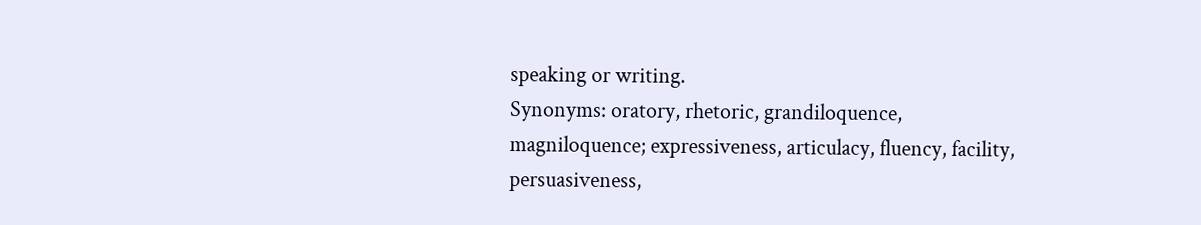speaking or writing.
Synonyms: oratory, rhetoric, grandiloquence, magniloquence; expressiveness, articulacy, fluency, facility, persuasiveness,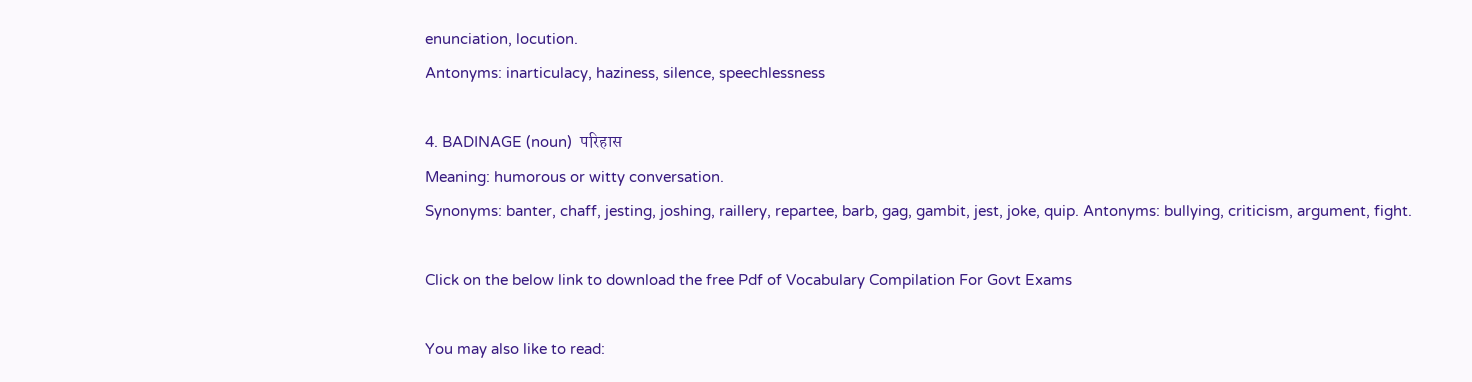enunciation, locution.
Antonyms: inarticulacy, haziness, silence, speechlessness

4. BADINAGE (noun)  परिहास
Meaning: humorous or witty conversation.
Synonyms: banter, chaff, jesting, joshing, raillery, repartee, barb, gag, gambit, jest, joke, quip. Antonyms: bullying, criticism, argument, fight.

Click on the below link to download the free Pdf of Vocabulary Compilation For Govt Exams

You may also like to read: